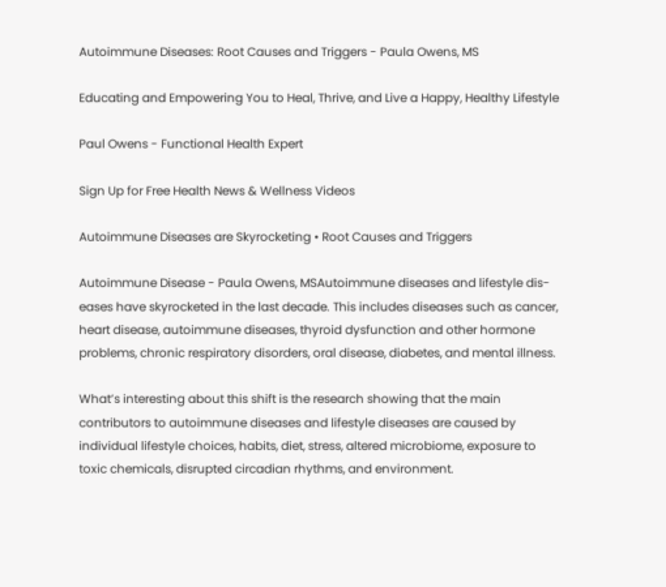Autoimmune Diseases: Root Causes and Triggers - Paula Owens, MS

Educating and Empowering You to Heal, Thrive, and Live a Happy, Healthy Lifestyle

Paul Owens - Functional Health Expert

Sign Up for Free Health News & Wellness Videos

Autoimmune Diseases are Skyrocketing • Root Causes and Triggers

Autoimmune Disease - Paula Owens, MSAutoimmune diseases and lifestyle dis-eases have skyrocketed in the last decade. This includes diseases such as cancer, heart disease, autoimmune diseases, thyroid dysfunction and other hormone problems, chronic respiratory disorders, oral disease, diabetes, and mental illness.

What’s interesting about this shift is the research showing that the main contributors to autoimmune diseases and lifestyle diseases are caused by individual lifestyle choices, habits, diet, stress, altered microbiome, exposure to toxic chemicals, disrupted circadian rhythms, and environment.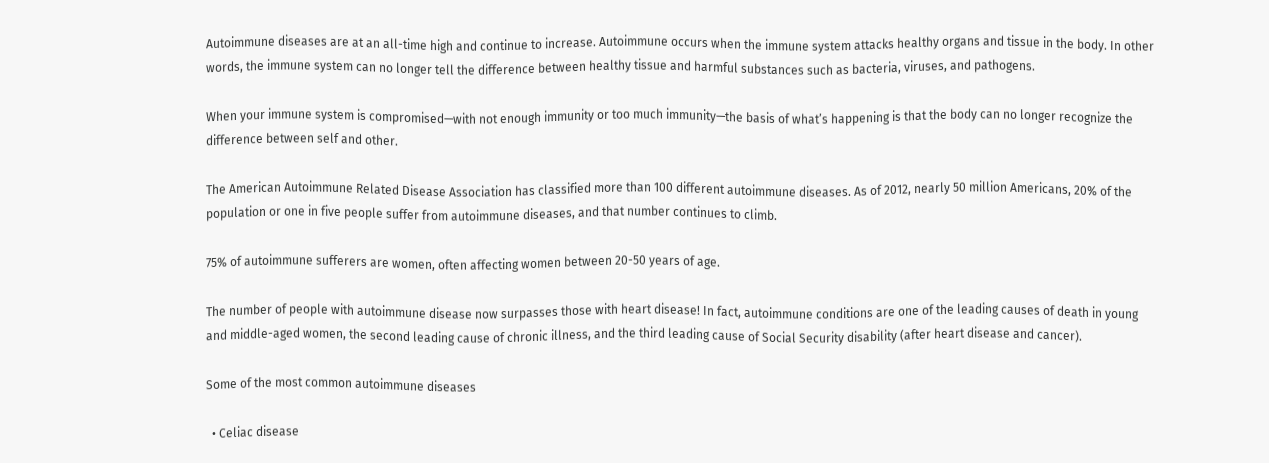Autoimmune diseases are at an all-time high and continue to increase. Autoimmune occurs when the immune system attacks healthy organs and tissue in the body. In other words, the immune system can no longer tell the difference between healthy tissue and harmful substances such as bacteria, viruses, and pathogens.

When your immune system is compromised—with not enough immunity or too much immunity—the basis of what’s happening is that the body can no longer recognize the difference between self and other.

The American Autoimmune Related Disease Association has classified more than 100 different autoimmune diseases. As of 2012, nearly 50 million Americans, 20% of the population or one in five people suffer from autoimmune diseases, and that number continues to climb.

75% of autoimmune sufferers are women, often affecting women between 20-50 years of age.

The number of people with autoimmune disease now surpasses those with heart disease! In fact, autoimmune conditions are one of the leading causes of death in young and middle-aged women, the second leading cause of chronic illness, and the third leading cause of Social Security disability (after heart disease and cancer).

Some of the most common autoimmune diseases

  • Celiac disease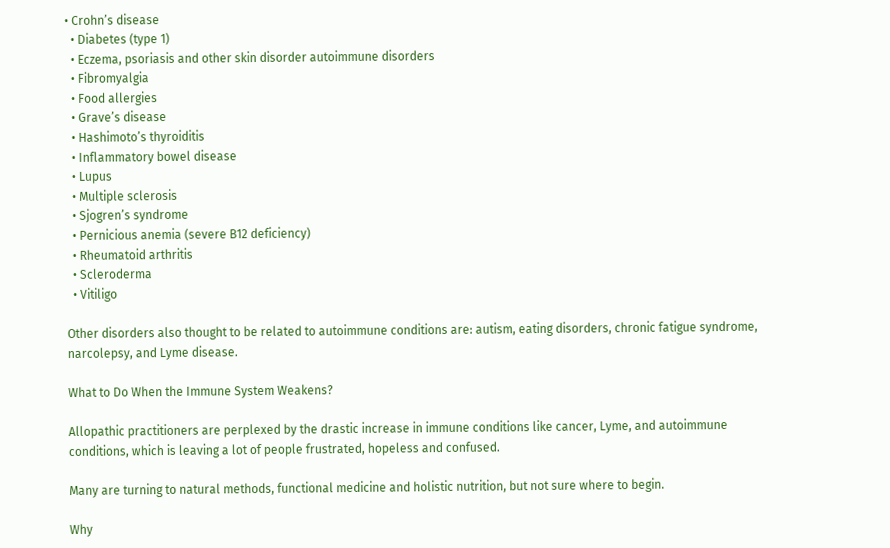• Crohn’s disease
  • Diabetes (type 1)
  • Eczema, psoriasis and other skin disorder autoimmune disorders
  • Fibromyalgia
  • Food allergies
  • Grave’s disease
  • Hashimoto’s thyroiditis
  • Inflammatory bowel disease
  • Lupus
  • Multiple sclerosis
  • Sjogren’s syndrome
  • Pernicious anemia (severe B12 deficiency)
  • Rheumatoid arthritis
  • Scleroderma
  • Vitiligo

Other disorders also thought to be related to autoimmune conditions are: autism, eating disorders, chronic fatigue syndrome, narcolepsy, and Lyme disease.

What to Do When the Immune System Weakens?

Allopathic practitioners are perplexed by the drastic increase in immune conditions like cancer, Lyme, and autoimmune conditions, which is leaving a lot of people frustrated, hopeless and confused.

Many are turning to natural methods, functional medicine and holistic nutrition, but not sure where to begin.

Why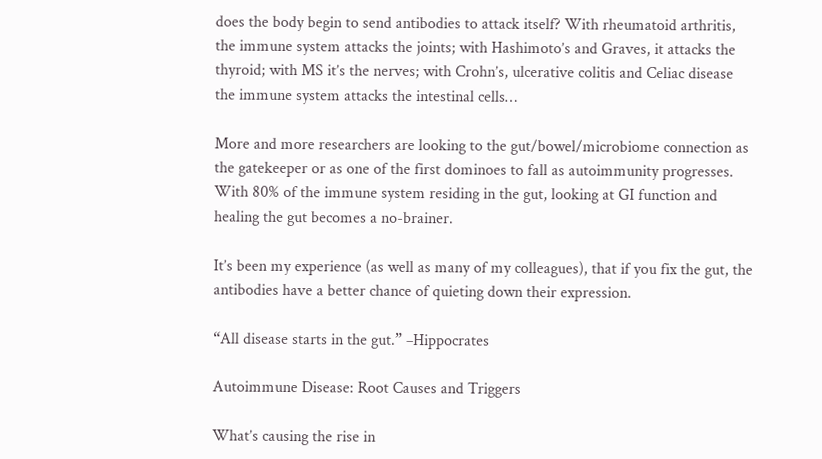does the body begin to send antibodies to attack itself? With rheumatoid arthritis, the immune system attacks the joints; with Hashimoto’s and Graves, it attacks the thyroid; with MS it’s the nerves; with Crohn’s, ulcerative colitis and Celiac disease the immune system attacks the intestinal cells…

More and more researchers are looking to the gut/bowel/microbiome connection as the gatekeeper or as one of the first dominoes to fall as autoimmunity progresses. With 80% of the immune system residing in the gut, looking at GI function and healing the gut becomes a no-brainer.

It’s been my experience (as well as many of my colleagues), that if you fix the gut, the antibodies have a better chance of quieting down their expression.

“All disease starts in the gut.” ‒Hippocrates

Autoimmune Disease: Root Causes and Triggers

What’s causing the rise in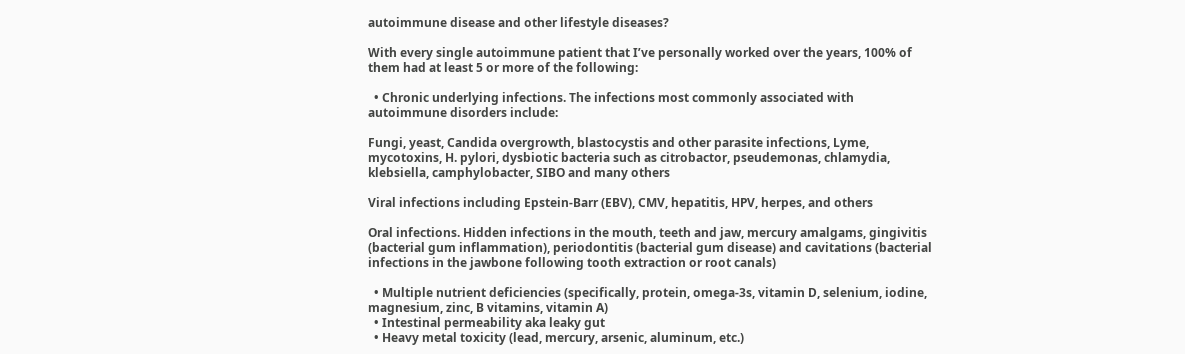autoimmune disease and other lifestyle diseases?

With every single autoimmune patient that I’ve personally worked over the years, 100% of them had at least 5 or more of the following:

  • Chronic underlying infections. The infections most commonly associated with autoimmune disorders include:

Fungi, yeast, Candida overgrowth, blastocystis and other parasite infections, Lyme, mycotoxins, H. pylori, dysbiotic bacteria such as citrobactor, pseudemonas, chlamydia, klebsiella, camphylobacter, SIBO and many others

Viral infections including Epstein-Barr (EBV), CMV, hepatitis, HPV, herpes, and others

Oral infections. Hidden infections in the mouth, teeth and jaw, mercury amalgams, gingivitis (bacterial gum inflammation), periodontitis (bacterial gum disease) and cavitations (bacterial infections in the jawbone following tooth extraction or root canals)

  • Multiple nutrient deficiencies (specifically, protein, omega-3s, vitamin D, selenium, iodine, magnesium, zinc, B vitamins, vitamin A)
  • Intestinal permeability aka leaky gut
  • Heavy metal toxicity (lead, mercury, arsenic, aluminum, etc.)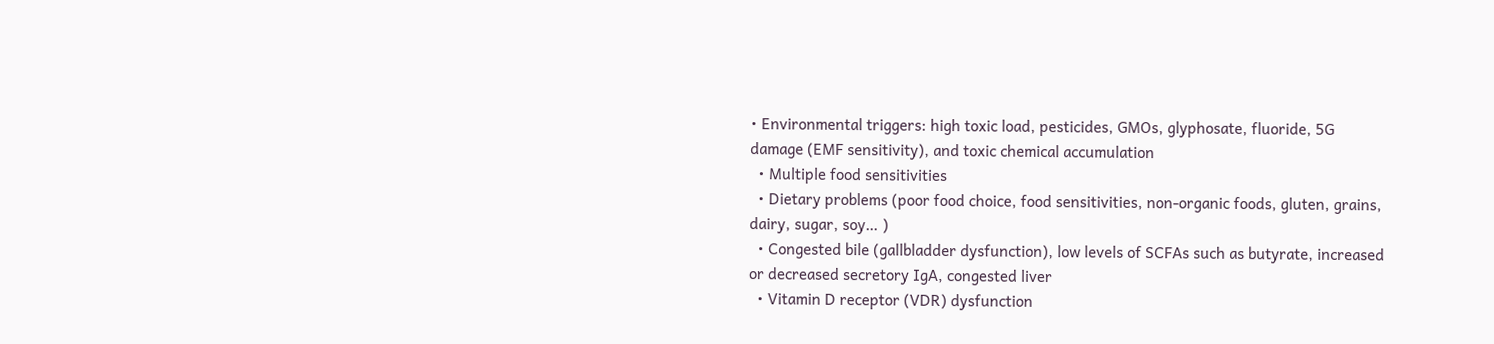• Environmental triggers: high toxic load, pesticides, GMOs, glyphosate, fluoride, 5G damage (EMF sensitivity), and toxic chemical accumulation
  • Multiple food sensitivities
  • Dietary problems (poor food choice, food sensitivities, non-organic foods, gluten, grains, dairy, sugar, soy… )
  • Congested bile (gallbladder dysfunction), low levels of SCFAs such as butyrate, increased or decreased secretory IgA, congested liver
  • Vitamin D receptor (VDR) dysfunction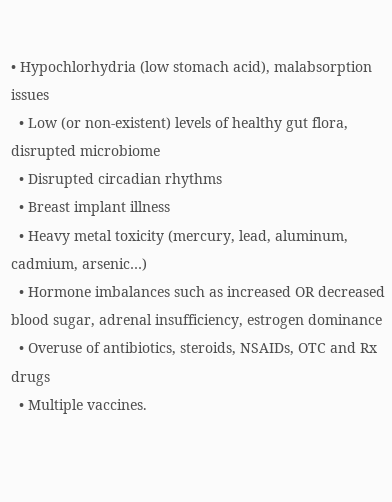• Hypochlorhydria (low stomach acid), malabsorption issues
  • Low (or non-existent) levels of healthy gut flora, disrupted microbiome
  • Disrupted circadian rhythms
  • Breast implant illness
  • Heavy metal toxicity (mercury, lead, aluminum, cadmium, arsenic…)
  • Hormone imbalances such as increased OR decreased blood sugar, adrenal insufficiency, estrogen dominance
  • Overuse of antibiotics, steroids, NSAIDs, OTC and Rx drugs
  • Multiple vaccines.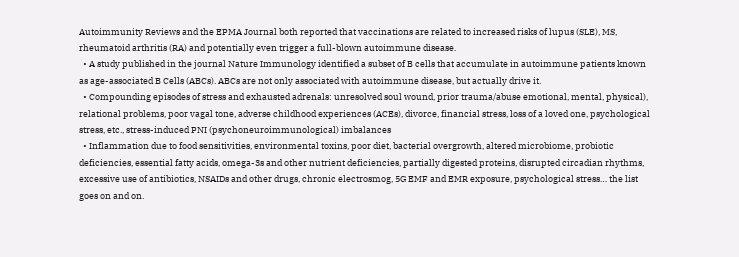Autoimmunity Reviews and the EPMA Journal both reported that vaccinations are related to increased risks of lupus (SLE), MS, rheumatoid arthritis (RA) and potentially even trigger a full-blown autoimmune disease.
  • A study published in the journal Nature Immunology identified a subset of B cells that accumulate in autoimmune patients known as age-associated B Cells (ABCs). ABCs are not only associated with autoimmune disease, but actually drive it.
  • Compounding episodes of stress and exhausted adrenals: unresolved soul wound, prior trauma/abuse emotional, mental, physical), relational problems, poor vagal tone, adverse childhood experiences (ACEs), divorce, financial stress, loss of a loved one, psychological stress, etc., stress-induced PNI (psychoneuroimmunological) imbalances
  • Inflammation due to food sensitivities, environmental toxins, poor diet, bacterial overgrowth, altered microbiome, probiotic deficiencies, essential fatty acids, omega-3s and other nutrient deficiencies, partially digested proteins, disrupted circadian rhythms, excessive use of antibiotics, NSAIDs and other drugs, chronic electrosmog, 5G EMF and EMR exposure, psychological stress… the list goes on and on.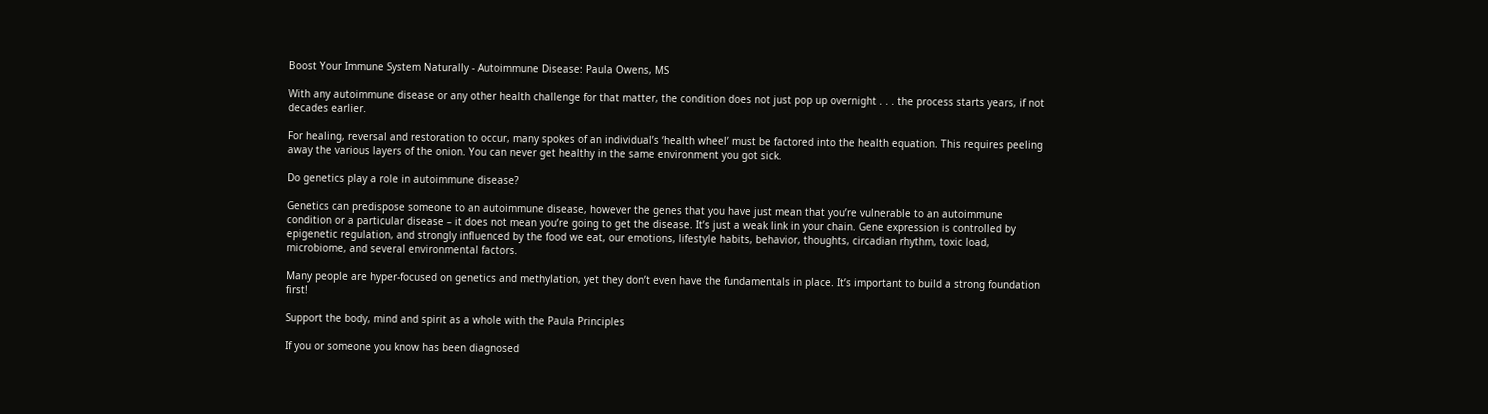Boost Your Immune System Naturally - Autoimmune Disease: Paula Owens, MS

With any autoimmune disease or any other health challenge for that matter, the condition does not just pop up overnight . . . the process starts years, if not decades earlier.

For healing, reversal and restoration to occur, many spokes of an individual’s ‘health wheel’ must be factored into the health equation. This requires peeling away the various layers of the onion. You can never get healthy in the same environment you got sick.

Do genetics play a role in autoimmune disease?

Genetics can predispose someone to an autoimmune disease, however the genes that you have just mean that you’re vulnerable to an autoimmune condition or a particular disease – it does not mean you’re going to get the disease. It’s just a weak link in your chain. Gene expression is controlled by epigenetic regulation, and strongly influenced by the food we eat, our emotions, lifestyle habits, behavior, thoughts, circadian rhythm, toxic load, microbiome, and several environmental factors.

Many people are hyper-focused on genetics and methylation, yet they don’t even have the fundamentals in place. It’s important to build a strong foundation first!

Support the body, mind and spirit as a whole with the Paula Principles

If you or someone you know has been diagnosed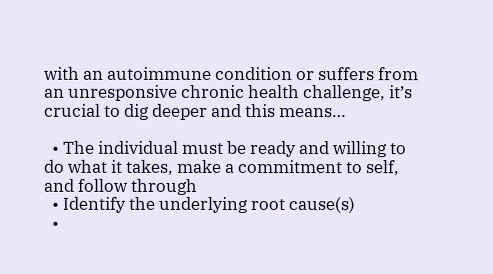with an autoimmune condition or suffers from an unresponsive chronic health challenge, it’s crucial to dig deeper and this means…

  • The individual must be ready and willing to do what it takes, make a commitment to self, and follow through
  • Identify the underlying root cause(s)
  •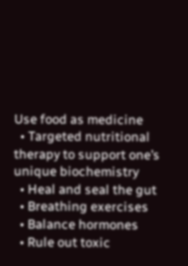Use food as medicine
  • Targeted nutritional therapy to support one’s unique biochemistry
  • Heal and seal the gut
  • Breathing exercises
  • Balance hormones
  • Rule out toxic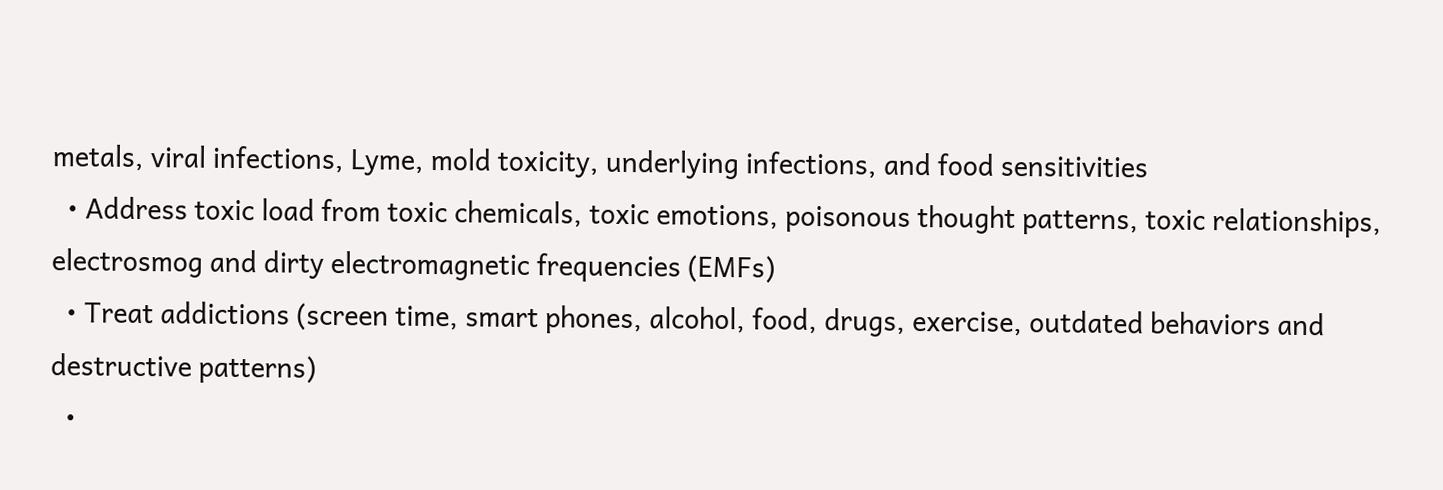metals, viral infections, Lyme, mold toxicity, underlying infections, and food sensitivities
  • Address toxic load from toxic chemicals, toxic emotions, poisonous thought patterns, toxic relationships, electrosmog and dirty electromagnetic frequencies (EMFs)
  • Treat addictions (screen time, smart phones, alcohol, food, drugs, exercise, outdated behaviors and destructive patterns)
  •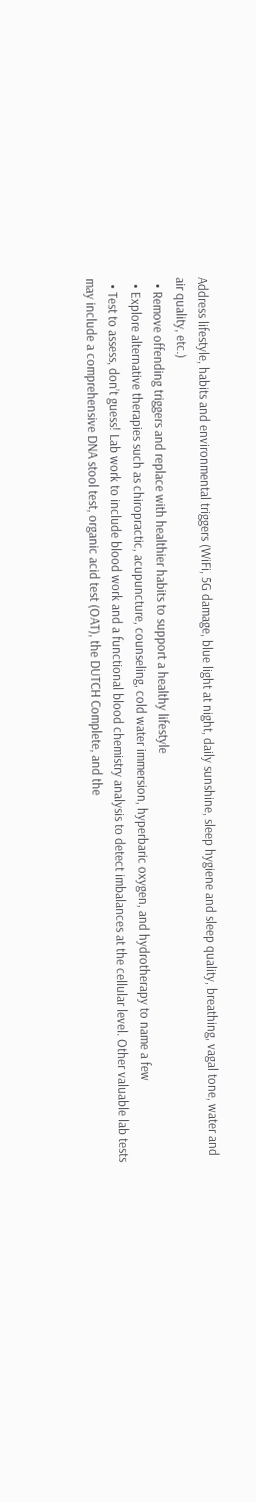Address lifestyle, habits and environmental triggers (WiFi, 5G damage, blue light at night, daily sunshine, sleep hygiene and sleep quality, breathing, vagal tone, water and air quality, etc.)
  • Remove offending triggers and replace with healthier habits to support a healthy lifestyle
  • Explore alternative therapies such as chiropractic, acupuncture, counseling, cold water immersion, hyperbaric oxygen, and hydrotherapy to name a few
  • Test to assess, don’t guess! Lab work to include blood work and a functional blood chemistry analysis to detect imbalances at the cellular level. Other valuable lab tests may include a comprehensive DNA stool test, organic acid test (OAT), the DUTCH Complete, and the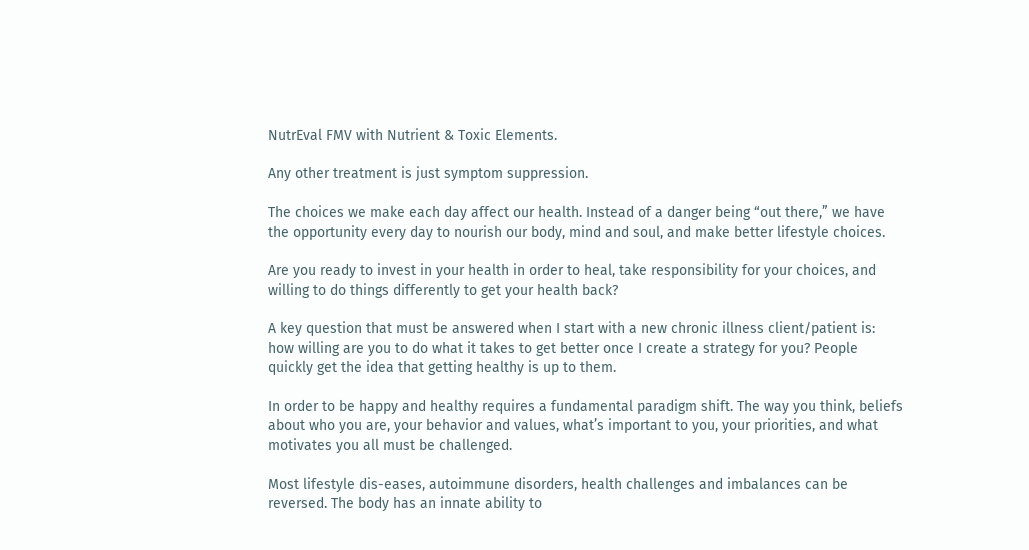NutrEval FMV with Nutrient & Toxic Elements.

Any other treatment is just symptom suppression.

The choices we make each day affect our health. Instead of a danger being “out there,” we have the opportunity every day to nourish our body, mind and soul, and make better lifestyle choices.

Are you ready to invest in your health in order to heal, take responsibility for your choices, and willing to do things differently to get your health back?

A key question that must be answered when I start with a new chronic illness client/patient is: how willing are you to do what it takes to get better once I create a strategy for you? People quickly get the idea that getting healthy is up to them.

In order to be happy and healthy requires a fundamental paradigm shift. The way you think, beliefs about who you are, your behavior and values, what’s important to you, your priorities, and what motivates you all must be challenged.

Most lifestyle dis-eases, autoimmune disorders, health challenges and imbalances can be reversed. The body has an innate ability to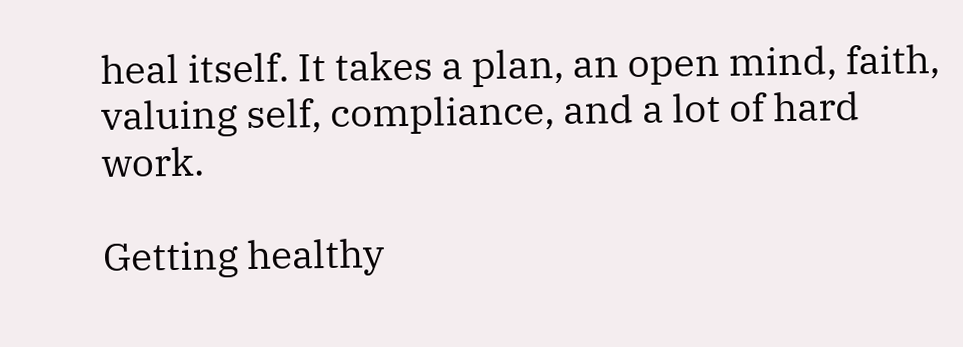heal itself. It takes a plan, an open mind, faith, valuing self, compliance, and a lot of hard work.

Getting healthy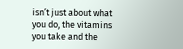isn’t just about what you do, the vitamins you take and the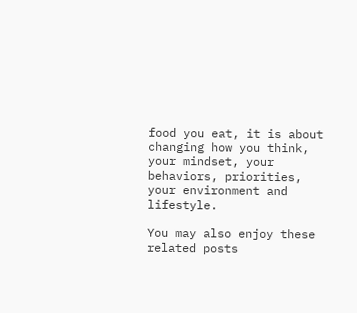food you eat, it is about changing how you think, your mindset, your behaviors, priorities, your environment and lifestyle.

You may also enjoy these related posts